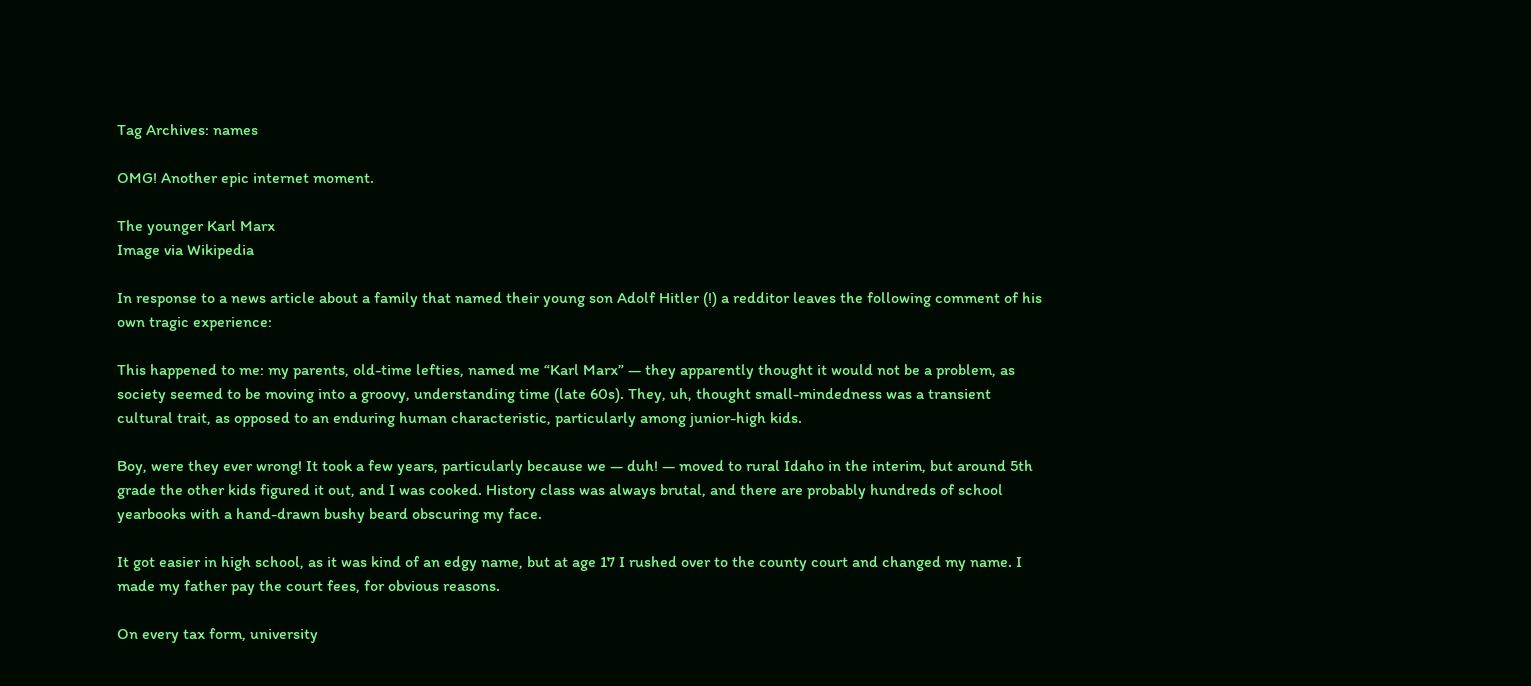Tag Archives: names

OMG! Another epic internet moment.

The younger Karl Marx
Image via Wikipedia

In response to a news article about a family that named their young son Adolf Hitler (!) a redditor leaves the following comment of his own tragic experience:

This happened to me: my parents, old-time lefties, named me “Karl Marx” — they apparently thought it would not be a problem, as society seemed to be moving into a groovy, understanding time (late 60s). They, uh, thought small-mindedness was a transient cultural trait, as opposed to an enduring human characteristic, particularly among junior-high kids.

Boy, were they ever wrong! It took a few years, particularly because we — duh! — moved to rural Idaho in the interim, but around 5th grade the other kids figured it out, and I was cooked. History class was always brutal, and there are probably hundreds of school yearbooks with a hand-drawn bushy beard obscuring my face.

It got easier in high school, as it was kind of an edgy name, but at age 17 I rushed over to the county court and changed my name. I made my father pay the court fees, for obvious reasons.

On every tax form, university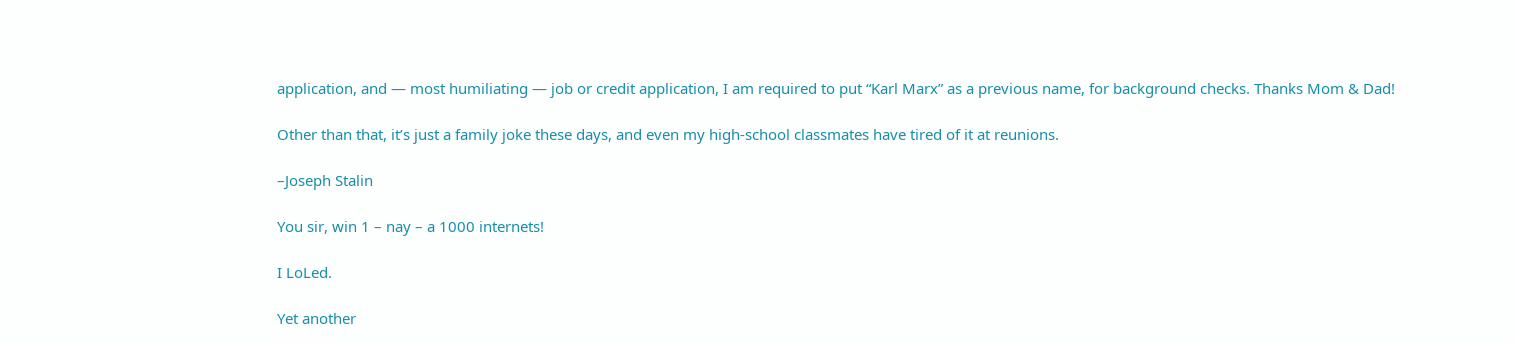application, and — most humiliating — job or credit application, I am required to put “Karl Marx” as a previous name, for background checks. Thanks Mom & Dad!

Other than that, it’s just a family joke these days, and even my high-school classmates have tired of it at reunions.

–Joseph Stalin

You sir, win 1 – nay – a 1000 internets!

I LoLed.

Yet another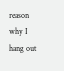reason why I hang out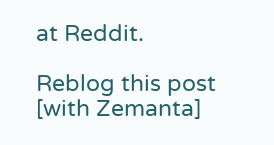at Reddit.

Reblog this post [with Zemanta]